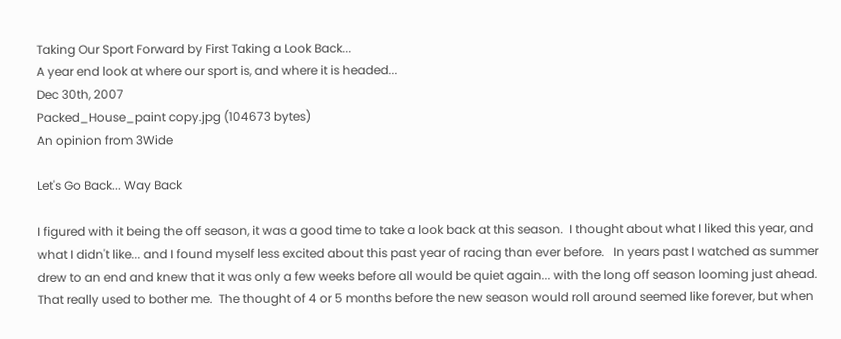Taking Our Sport Forward by First Taking a Look Back...
A year end look at where our sport is, and where it is headed...
Dec 30th, 2007
Packed_House_paint copy.jpg (104673 bytes)
An opinion from 3Wide

Let's Go Back... Way Back

I figured with it being the off season, it was a good time to take a look back at this season.  I thought about what I liked this year, and what I didn't like... and I found myself less excited about this past year of racing than ever before.   In years past I watched as summer drew to an end and knew that it was only a few weeks before all would be quiet again... with the long off season looming just ahead.   That really used to bother me.  The thought of 4 or 5 months before the new season would roll around seemed like forever, but when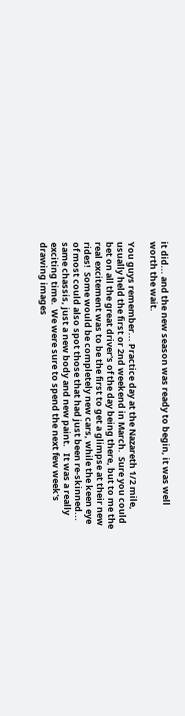it did... and the new season was ready to begin, it was well worth the wait.

You guys remember... Practice day at the Nazareth 1/2 mile, usually held the first or 2nd weekend in March.  Sure you could bet on all the great driver's of the day being there, but to me the real excitement was to be the first to get a glimpse at their new rides!  Some would be completely new cars, while the keen eye of most could also spot those that had just been re-skinned... same chassis, just a new body and new paint.   It was a really exciting time.  We were sure to spend the next few week's drawing images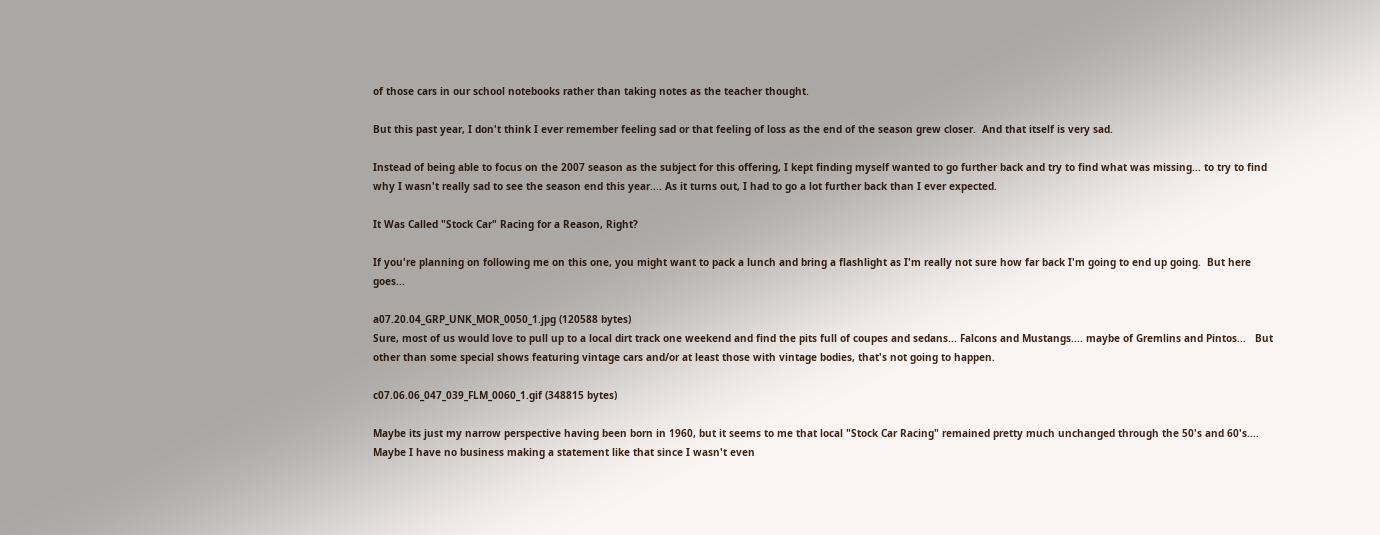of those cars in our school notebooks rather than taking notes as the teacher thought.

But this past year, I don't think I ever remember feeling sad or that feeling of loss as the end of the season grew closer.  And that itself is very sad.

Instead of being able to focus on the 2007 season as the subject for this offering, I kept finding myself wanted to go further back and try to find what was missing... to try to find why I wasn't really sad to see the season end this year.... As it turns out, I had to go a lot further back than I ever expected.

It Was Called "Stock Car" Racing for a Reason, Right?

If you're planning on following me on this one, you might want to pack a lunch and bring a flashlight as I'm really not sure how far back I'm going to end up going.  But here goes...

a07.20.04_GRP_UNK_MOR_0050_1.jpg (120588 bytes)
Sure, most of us would love to pull up to a local dirt track one weekend and find the pits full of coupes and sedans... Falcons and Mustangs.... maybe of Gremlins and Pintos...   But other than some special shows featuring vintage cars and/or at least those with vintage bodies, that's not going to happen.

c07.06.06_047_039_FLM_0060_1.gif (348815 bytes)

Maybe its just my narrow perspective having been born in 1960, but it seems to me that local "Stock Car Racing" remained pretty much unchanged through the 50's and 60's....  Maybe I have no business making a statement like that since I wasn't even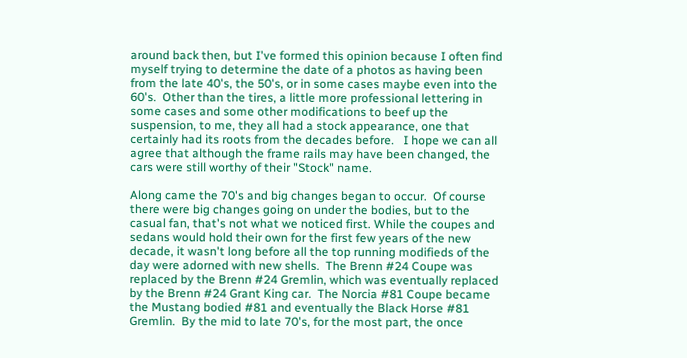around back then, but I've formed this opinion because I often find myself trying to determine the date of a photos as having been from the late 40's, the 50's, or in some cases maybe even into the 60's.  Other than the tires, a little more professional lettering in some cases and some other modifications to beef up the suspension, to me, they all had a stock appearance, one that certainly had its roots from the decades before.   I hope we can all agree that although the frame rails may have been changed, the cars were still worthy of their "Stock" name.

Along came the 70's and big changes began to occur.  Of course there were big changes going on under the bodies, but to the casual fan, that's not what we noticed first. While the coupes and sedans would hold their own for the first few years of the new decade, it wasn't long before all the top running modifieds of the day were adorned with new shells.  The Brenn #24 Coupe was replaced by the Brenn #24 Gremlin, which was eventually replaced by the Brenn #24 Grant King car.  The Norcia #81 Coupe became the Mustang bodied #81 and eventually the Black Horse #81 Gremlin.  By the mid to late 70's, for the most part, the once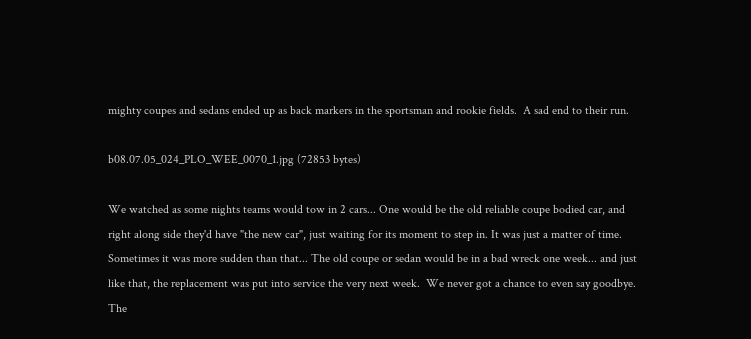mighty coupes and sedans ended up as back markers in the sportsman and rookie fields.  A sad end to their run.

b08.07.05_024_PLO_WEE_0070_1.jpg (72853 bytes)

We watched as some nights teams would tow in 2 cars... One would be the old reliable coupe bodied car, and right along side they'd have "the new car", just waiting for its moment to step in. It was just a matter of time.  Sometimes it was more sudden than that... The old coupe or sedan would be in a bad wreck one week... and just like that, the replacement was put into service the very next week.  We never got a chance to even say goodbye.  The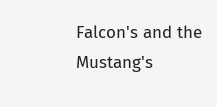Falcon's and the Mustang's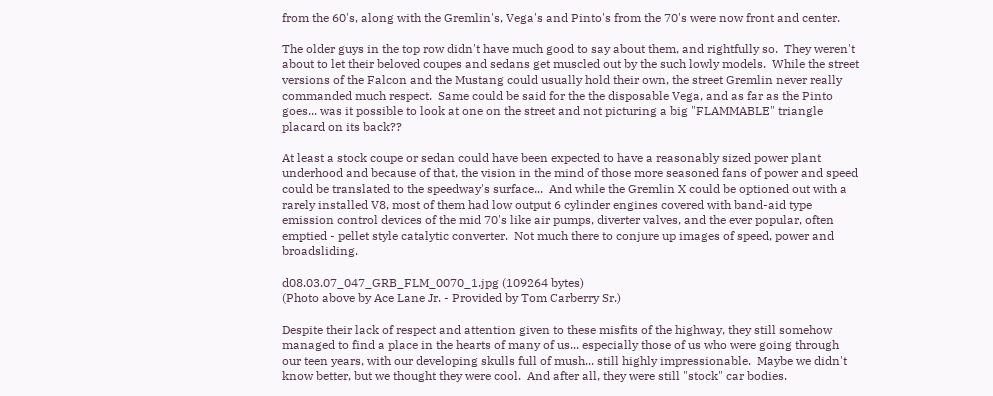from the 60's, along with the Gremlin's, Vega's and Pinto's from the 70's were now front and center.

The older guys in the top row didn't have much good to say about them, and rightfully so.  They weren't about to let their beloved coupes and sedans get muscled out by the such lowly models.  While the street versions of the Falcon and the Mustang could usually hold their own, the street Gremlin never really commanded much respect.  Same could be said for the the disposable Vega, and as far as the Pinto goes... was it possible to look at one on the street and not picturing a big "FLAMMABLE" triangle placard on its back??

At least a stock coupe or sedan could have been expected to have a reasonably sized power plant underhood and because of that, the vision in the mind of those more seasoned fans of power and speed could be translated to the speedway's surface...  And while the Gremlin X could be optioned out with a rarely installed V8, most of them had low output 6 cylinder engines covered with band-aid type emission control devices of the mid 70's like air pumps, diverter valves, and the ever popular, often emptied - pellet style catalytic converter.  Not much there to conjure up images of speed, power and broadsliding.

d08.03.07_047_GRB_FLM_0070_1.jpg (109264 bytes)
(Photo above by Ace Lane Jr. - Provided by Tom Carberry Sr.)

Despite their lack of respect and attention given to these misfits of the highway, they still somehow managed to find a place in the hearts of many of us... especially those of us who were going through our teen years, with our developing skulls full of mush... still highly impressionable.  Maybe we didn't know better, but we thought they were cool.  And after all, they were still "stock" car bodies.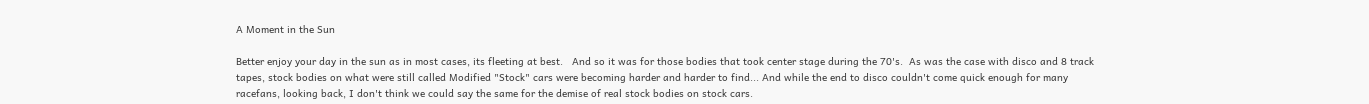A Moment in the Sun

Better enjoy your day in the sun as in most cases, its fleeting at best.   And so it was for those bodies that took center stage during the 70's.  As was the case with disco and 8 track tapes, stock bodies on what were still called Modified "Stock" cars were becoming harder and harder to find... And while the end to disco couldn't come quick enough for many racefans, looking back, I don't think we could say the same for the demise of real stock bodies on stock cars.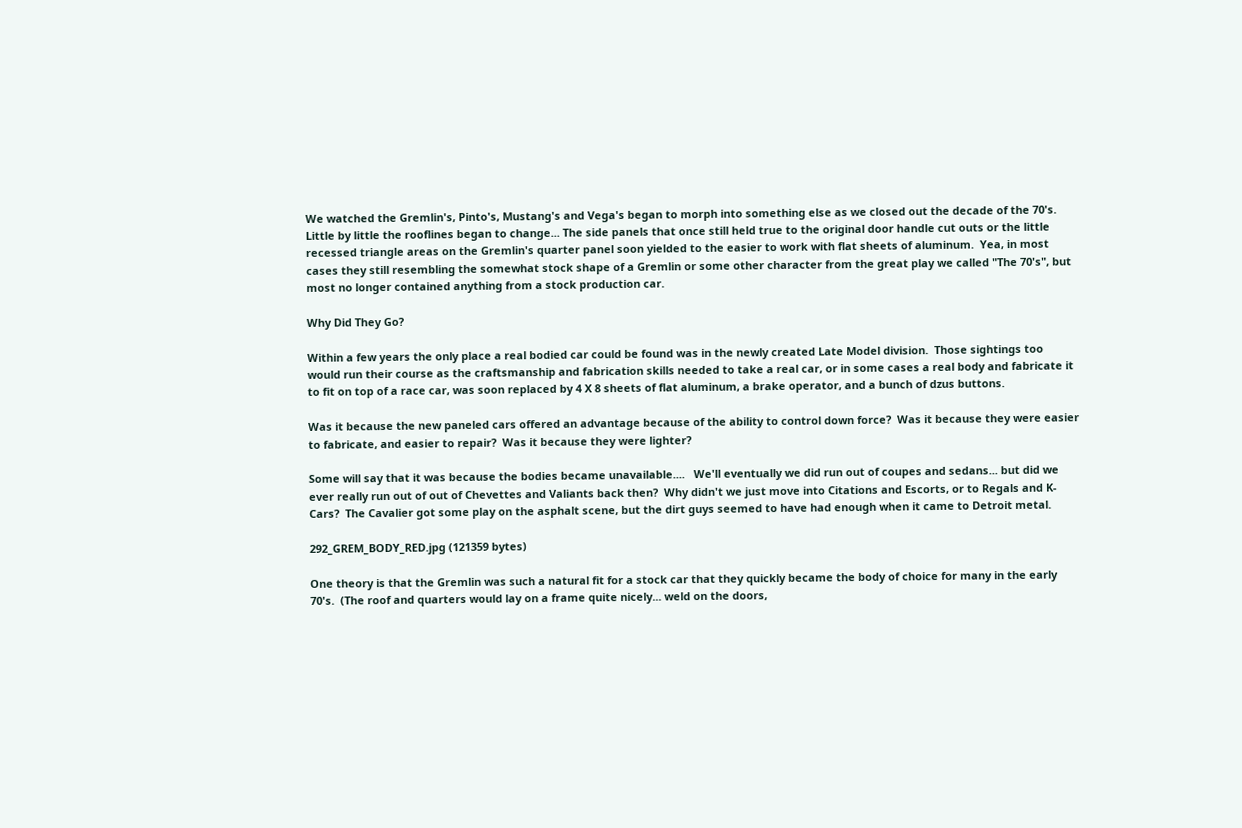We watched the Gremlin's, Pinto's, Mustang's and Vega's began to morph into something else as we closed out the decade of the 70's.  Little by little the rooflines began to change... The side panels that once still held true to the original door handle cut outs or the little recessed triangle areas on the Gremlin's quarter panel soon yielded to the easier to work with flat sheets of aluminum.  Yea, in most cases they still resembling the somewhat stock shape of a Gremlin or some other character from the great play we called "The 70's", but most no longer contained anything from a stock production car.

Why Did They Go?

Within a few years the only place a real bodied car could be found was in the newly created Late Model division.  Those sightings too would run their course as the craftsmanship and fabrication skills needed to take a real car, or in some cases a real body and fabricate it to fit on top of a race car, was soon replaced by 4 X 8 sheets of flat aluminum, a brake operator, and a bunch of dzus buttons.

Was it because the new paneled cars offered an advantage because of the ability to control down force?  Was it because they were easier to fabricate, and easier to repair?  Was it because they were lighter?

Some will say that it was because the bodies became unavailable....   We'll eventually we did run out of coupes and sedans... but did we ever really run out of out of Chevettes and Valiants back then?  Why didn't we just move into Citations and Escorts, or to Regals and K-Cars?  The Cavalier got some play on the asphalt scene, but the dirt guys seemed to have had enough when it came to Detroit metal.

292_GREM_BODY_RED.jpg (121359 bytes)

One theory is that the Gremlin was such a natural fit for a stock car that they quickly became the body of choice for many in the early 70's.  (The roof and quarters would lay on a frame quite nicely... weld on the doors,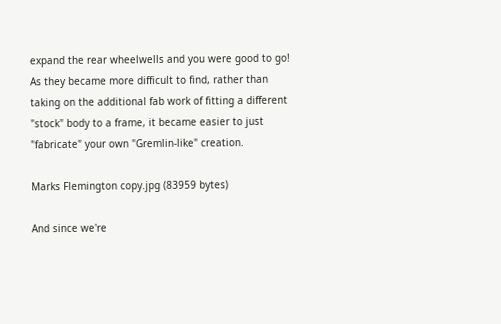expand the rear wheelwells and you were good to go!  As they became more difficult to find, rather than taking on the additional fab work of fitting a different "stock" body to a frame, it became easier to just "fabricate" your own "Gremlin-like" creation.

Marks Flemington copy.jpg (83959 bytes)

And since we're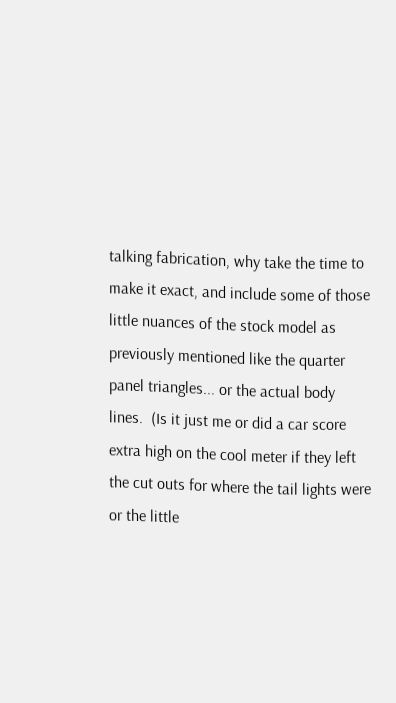talking fabrication, why take the time to make it exact, and include some of those little nuances of the stock model as previously mentioned like the quarter panel triangles... or the actual body lines.  (Is it just me or did a car score extra high on the cool meter if they left the cut outs for where the tail lights were or the little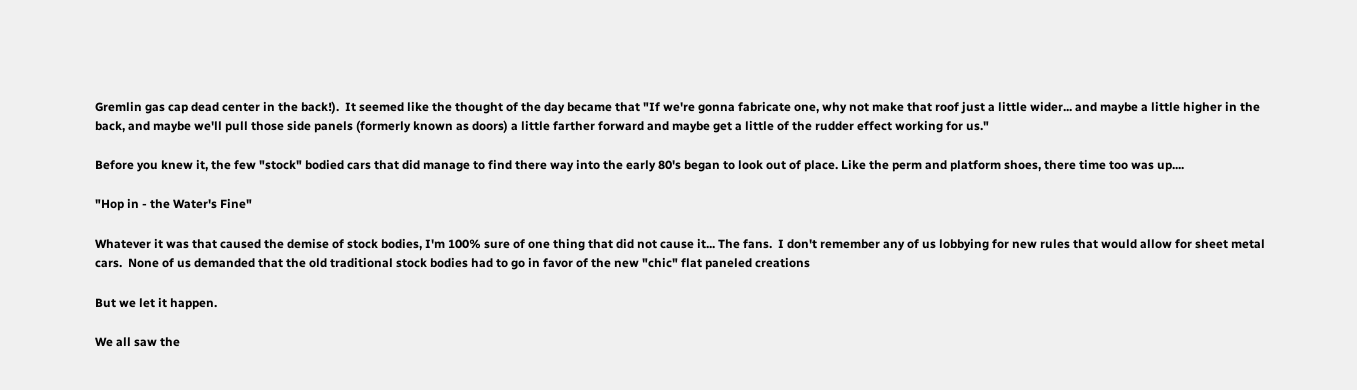Gremlin gas cap dead center in the back!).  It seemed like the thought of the day became that "If we're gonna fabricate one, why not make that roof just a little wider... and maybe a little higher in the back, and maybe we'll pull those side panels (formerly known as doors) a little farther forward and maybe get a little of the rudder effect working for us."

Before you knew it, the few "stock" bodied cars that did manage to find there way into the early 80's began to look out of place. Like the perm and platform shoes, there time too was up....

"Hop in - the Water's Fine"

Whatever it was that caused the demise of stock bodies, I'm 100% sure of one thing that did not cause it... The fans.  I don't remember any of us lobbying for new rules that would allow for sheet metal cars.  None of us demanded that the old traditional stock bodies had to go in favor of the new "chic" flat paneled creations

But we let it happen.

We all saw the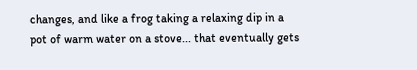changes, and like a frog taking a relaxing dip in a pot of warm water on a stove... that eventually gets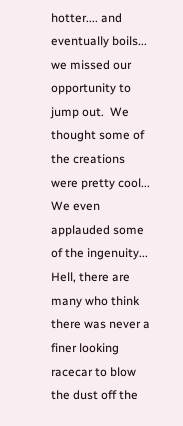hotter.... and eventually boils... we missed our opportunity to jump out.  We thought some of the creations were pretty cool... We even applauded some of the ingenuity...  Hell, there are many who think there was never a finer looking racecar to blow the dust off the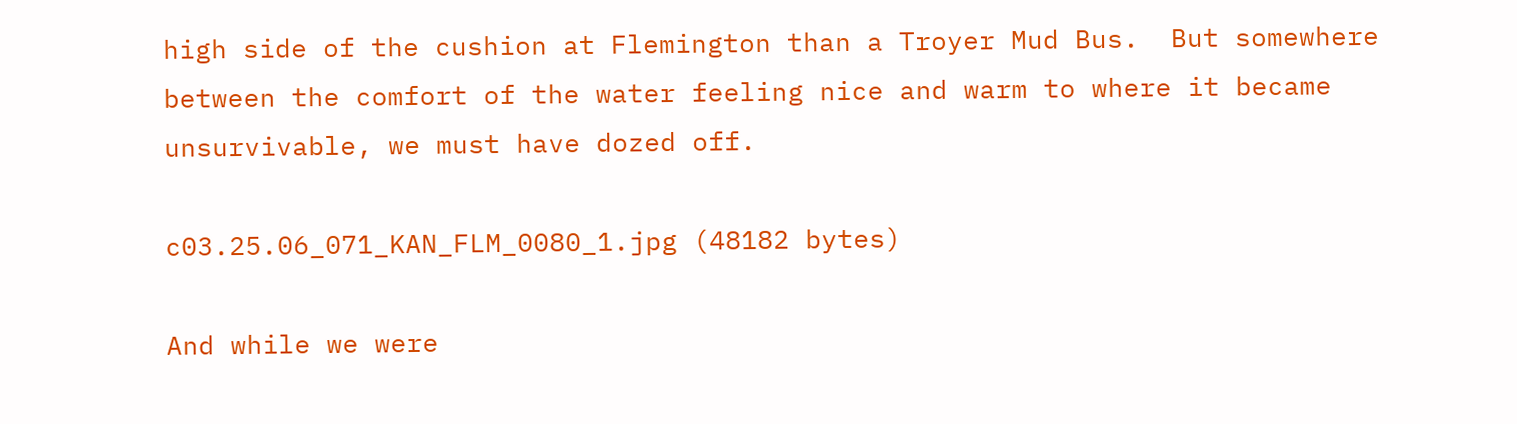high side of the cushion at Flemington than a Troyer Mud Bus.  But somewhere between the comfort of the water feeling nice and warm to where it became unsurvivable, we must have dozed off.

c03.25.06_071_KAN_FLM_0080_1.jpg (48182 bytes)

And while we were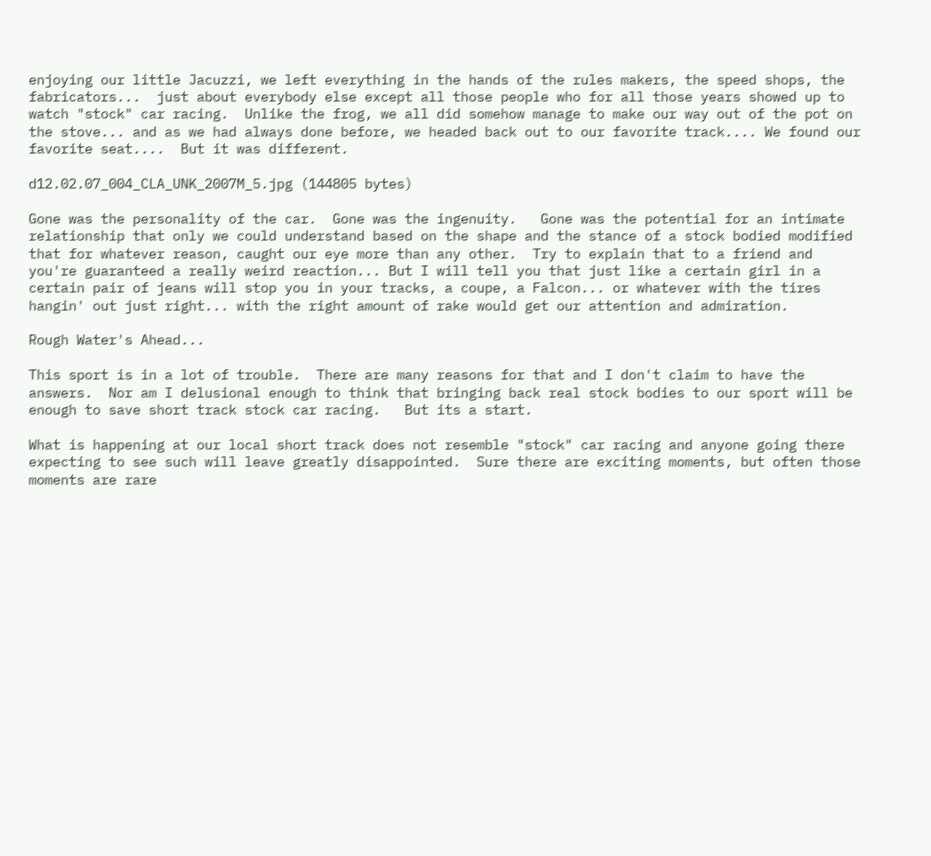enjoying our little Jacuzzi, we left everything in the hands of the rules makers, the speed shops, the fabricators...  just about everybody else except all those people who for all those years showed up to watch "stock" car racing.  Unlike the frog, we all did somehow manage to make our way out of the pot on the stove... and as we had always done before, we headed back out to our favorite track.... We found our favorite seat....  But it was different.

d12.02.07_004_CLA_UNK_2007M_5.jpg (144805 bytes)

Gone was the personality of the car.  Gone was the ingenuity.   Gone was the potential for an intimate relationship that only we could understand based on the shape and the stance of a stock bodied modified that for whatever reason, caught our eye more than any other.  Try to explain that to a friend and you're guaranteed a really weird reaction... But I will tell you that just like a certain girl in a certain pair of jeans will stop you in your tracks, a coupe, a Falcon... or whatever with the tires hangin' out just right... with the right amount of rake would get our attention and admiration.

Rough Water's Ahead...

This sport is in a lot of trouble.  There are many reasons for that and I don't claim to have the answers.  Nor am I delusional enough to think that bringing back real stock bodies to our sport will be enough to save short track stock car racing.   But its a start.

What is happening at our local short track does not resemble "stock" car racing and anyone going there expecting to see such will leave greatly disappointed.  Sure there are exciting moments, but often those moments are rare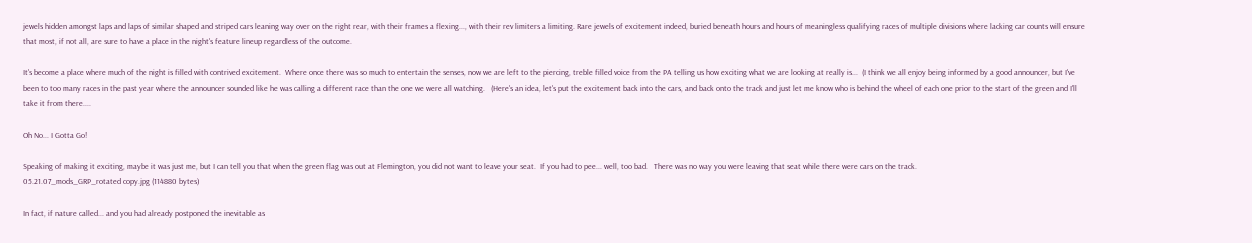jewels hidden amongst laps and laps of similar shaped and striped cars leaning way over on the right rear, with their frames a flexing..., with their rev limiters a limiting. Rare jewels of excitement indeed, buried beneath hours and hours of meaningless qualifying races of multiple divisions where lacking car counts will ensure that most, if not all, are sure to have a place in the night's feature lineup regardless of the outcome.

It's become a place where much of the night is filled with contrived excitement.  Where once there was so much to entertain the senses, now we are left to the piercing, treble filled voice from the PA telling us how exciting what we are looking at really is...  (I think we all enjoy being informed by a good announcer, but I've been to too many races in the past year where the announcer sounded like he was calling a different race than the one we were all watching.   (Here's an idea, let's put the excitement back into the cars, and back onto the track and just let me know who is behind the wheel of each one prior to the start of the green and I'll take it from there....

Oh No... I Gotta Go!

Speaking of making it exciting, maybe it was just me, but I can tell you that when the green flag was out at Flemington, you did not want to leave your seat.  If you had to pee... well, too bad.   There was no way you were leaving that seat while there were cars on the track.
05.21.07_mods_GRP_rotated copy.jpg (114880 bytes)

In fact, if nature called... and you had already postponed the inevitable as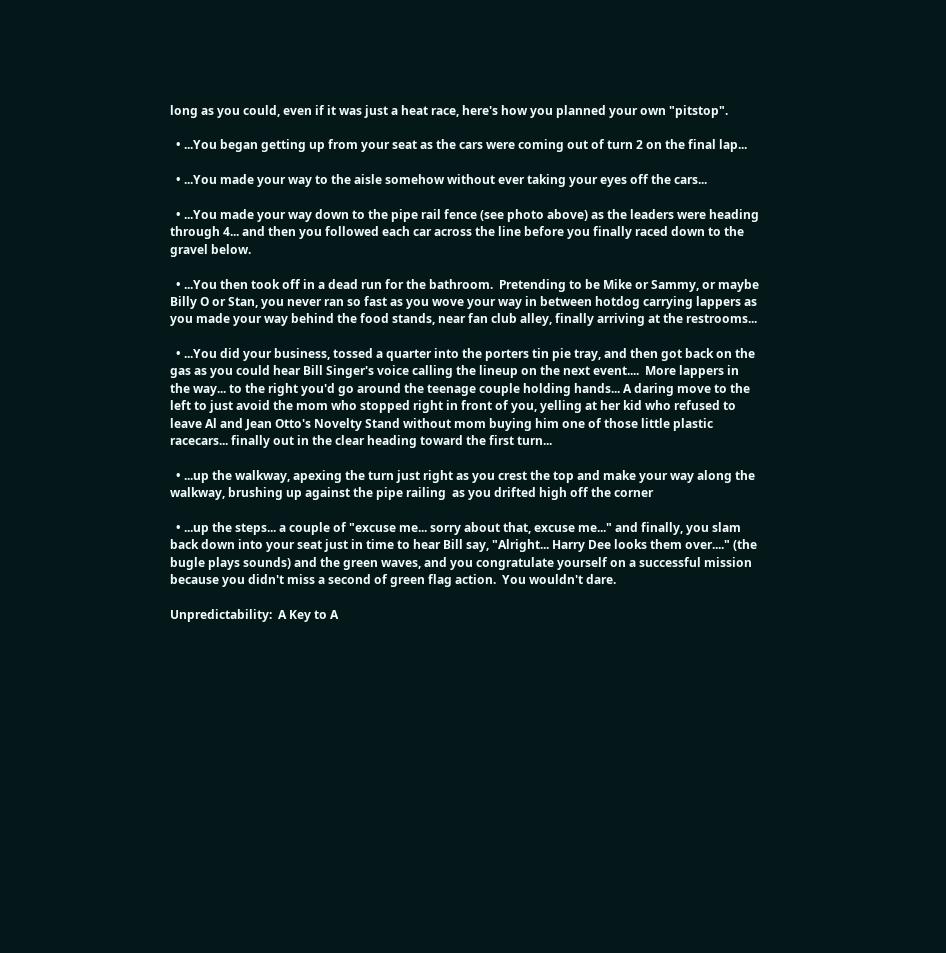long as you could, even if it was just a heat race, here's how you planned your own "pitstop".

  • ...You began getting up from your seat as the cars were coming out of turn 2 on the final lap...

  • ...You made your way to the aisle somehow without ever taking your eyes off the cars...

  • ...You made your way down to the pipe rail fence (see photo above) as the leaders were heading through 4... and then you followed each car across the line before you finally raced down to the gravel below.

  • ...You then took off in a dead run for the bathroom.  Pretending to be Mike or Sammy, or maybe Billy O or Stan, you never ran so fast as you wove your way in between hotdog carrying lappers as you made your way behind the food stands, near fan club alley, finally arriving at the restrooms...

  • ...You did your business, tossed a quarter into the porters tin pie tray, and then got back on the gas as you could hear Bill Singer's voice calling the lineup on the next event....  More lappers in the way... to the right you'd go around the teenage couple holding hands... A daring move to the left to just avoid the mom who stopped right in front of you, yelling at her kid who refused to leave Al and Jean Otto's Novelty Stand without mom buying him one of those little plastic racecars... finally out in the clear heading toward the first turn...

  • ...up the walkway, apexing the turn just right as you crest the top and make your way along the walkway, brushing up against the pipe railing  as you drifted high off the corner

  • ...up the steps... a couple of "excuse me... sorry about that, excuse me..." and finally, you slam back down into your seat just in time to hear Bill say, "Alright... Harry Dee looks them over...." (the bugle plays sounds) and the green waves, and you congratulate yourself on a successful mission because you didn't miss a second of green flag action.  You wouldn't dare.

Unpredictability:  A Key to A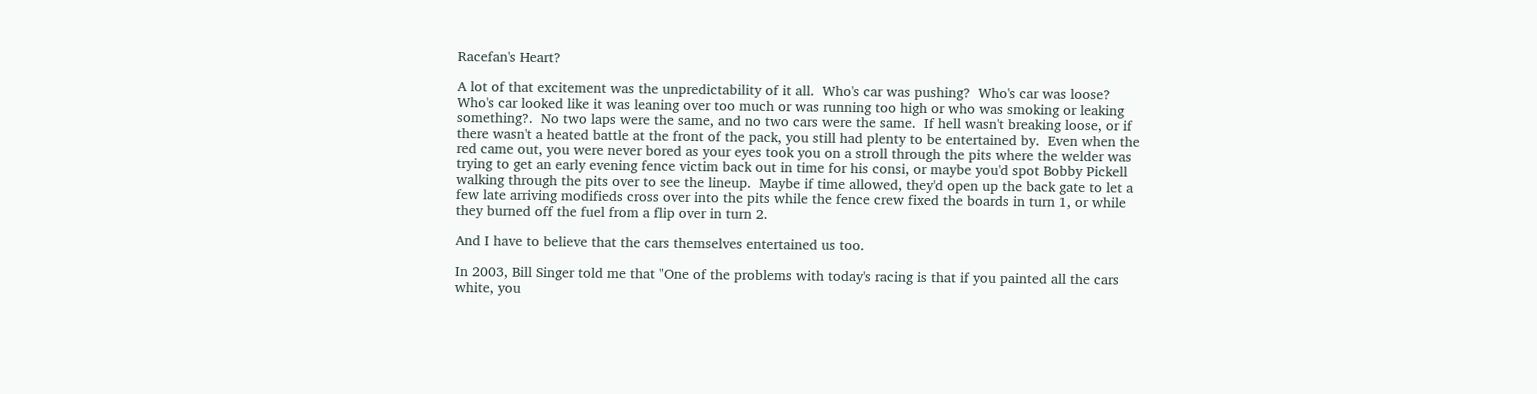Racefan's Heart?

A lot of that excitement was the unpredictability of it all.  Who's car was pushing?  Who's car was loose? Who's car looked like it was leaning over too much or was running too high or who was smoking or leaking something?.  No two laps were the same, and no two cars were the same.  If hell wasn't breaking loose, or if there wasn't a heated battle at the front of the pack, you still had plenty to be entertained by.  Even when the red came out, you were never bored as your eyes took you on a stroll through the pits where the welder was trying to get an early evening fence victim back out in time for his consi, or maybe you'd spot Bobby Pickell walking through the pits over to see the lineup.  Maybe if time allowed, they'd open up the back gate to let a few late arriving modifieds cross over into the pits while the fence crew fixed the boards in turn 1, or while they burned off the fuel from a flip over in turn 2.

And I have to believe that the cars themselves entertained us too.

In 2003, Bill Singer told me that "One of the problems with today's racing is that if you painted all the cars white, you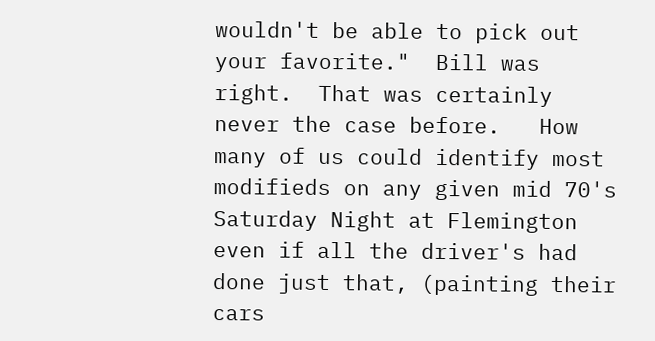wouldn't be able to pick out your favorite."  Bill was right.  That was certainly never the case before.   How many of us could identify most modifieds on any given mid 70's Saturday Night at Flemington even if all the driver's had done just that, (painting their cars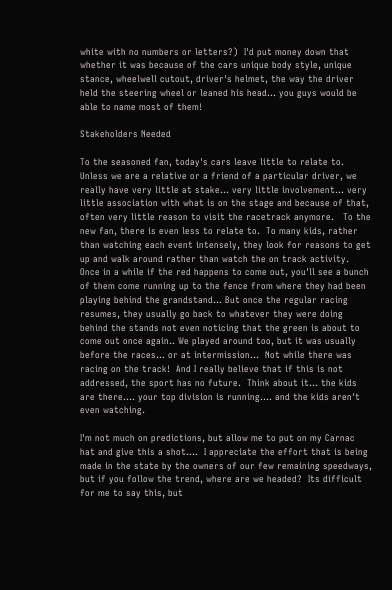white with no numbers or letters?)  I'd put money down that whether it was because of the cars unique body style, unique stance, wheelwell cutout, driver's helmet, the way the driver held the steering wheel or leaned his head... you guys would be able to name most of them!

Stakeholders Needed

To the seasoned fan, today's cars leave little to relate to.  Unless we are a relative or a friend of a particular driver, we really have very little at stake... very little involvement... very little association with what is on the stage and because of that, often very little reason to visit the racetrack anymore.   To the new fan, there is even less to relate to.  To many kids, rather than watching each event intensely, they look for reasons to get up and walk around rather than watch the on track activity.  Once in a while if the red happens to come out, you'll see a bunch of them come running up to the fence from where they had been playing behind the grandstand... But once the regular racing resumes, they usually go back to whatever they were doing behind the stands not even noticing that the green is about to come out once again.. We played around too, but it was usually before the races... or at intermission...  Not while there was racing on the track!  And I really believe that if this is not addressed, the sport has no future.  Think about it... the kids are there.... your top division is running.... and the kids aren't even watching.

I'm not much on predictions, but allow me to put on my Carnac hat and give this a shot....  I appreciate the effort that is being made in the state by the owners of our few remaining speedways, but if you follow the trend, where are we headed?  Its difficult for me to say this, but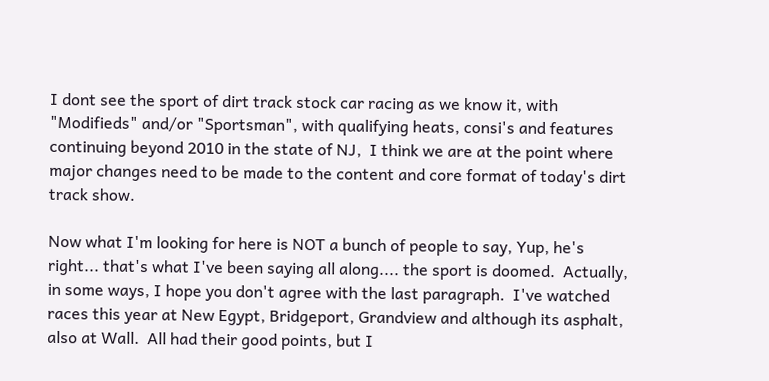I dont see the sport of dirt track stock car racing as we know it, with "Modifieds" and/or "Sportsman", with qualifying heats, consi's and features continuing beyond 2010 in the state of NJ,  I think we are at the point where major changes need to be made to the content and core format of today's dirt track show.

Now what I'm looking for here is NOT a bunch of people to say, Yup, he's right... that's what I've been saying all along.... the sport is doomed.  Actually, in some ways, I hope you don't agree with the last paragraph.  I've watched races this year at New Egypt, Bridgeport, Grandview and although its asphalt, also at Wall.  All had their good points, but I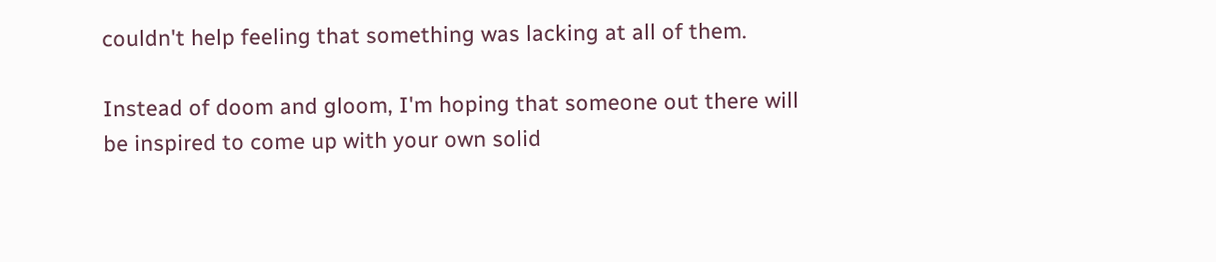couldn't help feeling that something was lacking at all of them.

Instead of doom and gloom, I'm hoping that someone out there will be inspired to come up with your own solid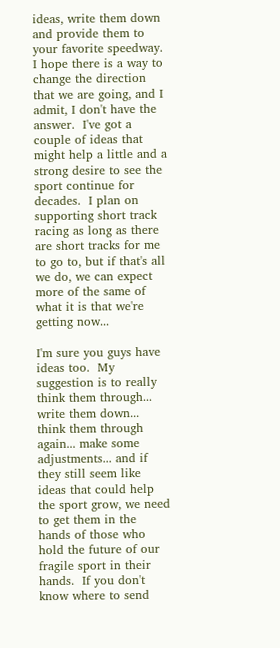ideas, write them down and provide them to your favorite speedway.  I hope there is a way to change the direction that we are going, and I admit, I don't have the answer.  I've got a couple of ideas that might help a little and a strong desire to see the sport continue for decades.  I plan on supporting short track racing as long as there are short tracks for me to go to, but if that's all we do, we can expect more of the same of what it is that we're getting now...

I'm sure you guys have ideas too.  My suggestion is to really think them through... write them down... think them through again... make some adjustments... and if they still seem like ideas that could help the sport grow, we need to get them in the hands of those who hold the future of our fragile sport in their hands.  If you don't know where to send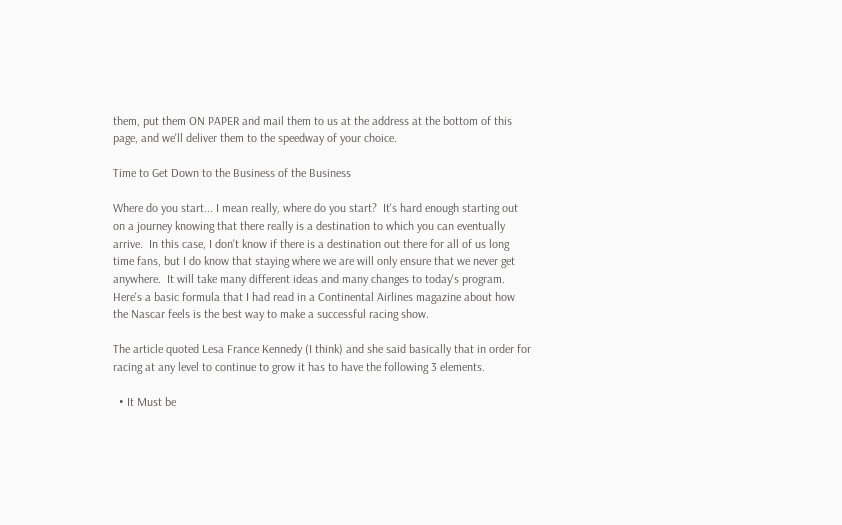them, put them ON PAPER and mail them to us at the address at the bottom of this page, and we'll deliver them to the speedway of your choice.

Time to Get Down to the Business of the Business

Where do you start... I mean really, where do you start?  It's hard enough starting out on a journey knowing that there really is a destination to which you can eventually arrive.  In this case, I don't know if there is a destination out there for all of us long time fans, but I do know that staying where we are will only ensure that we never get anywhere.  It will take many different ideas and many changes to today's program.   Here's a basic formula that I had read in a Continental Airlines magazine about how the Nascar feels is the best way to make a successful racing show.

The article quoted Lesa France Kennedy (I think) and she said basically that in order for racing at any level to continue to grow it has to have the following 3 elements.

  • It Must be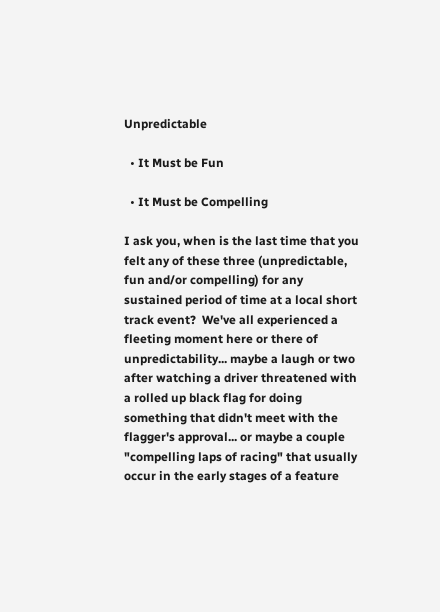Unpredictable

  • It Must be Fun

  • It Must be Compelling

I ask you, when is the last time that you felt any of these three (unpredictable, fun and/or compelling) for any sustained period of time at a local short track event?  We've all experienced a fleeting moment here or there of unpredictability... maybe a laugh or two after watching a driver threatened with a rolled up black flag for doing something that didn't meet with the flagger's approval... or maybe a couple "compelling laps of racing" that usually occur in the early stages of a feature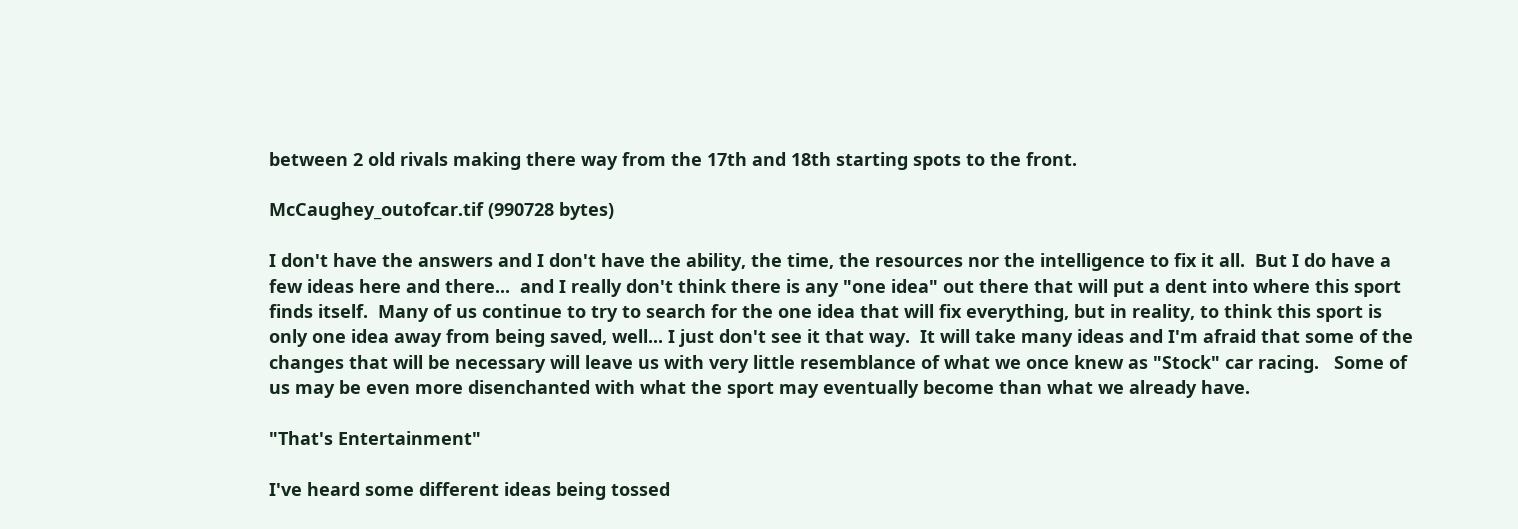between 2 old rivals making there way from the 17th and 18th starting spots to the front.

McCaughey_outofcar.tif (990728 bytes)

I don't have the answers and I don't have the ability, the time, the resources nor the intelligence to fix it all.  But I do have a few ideas here and there...  and I really don't think there is any "one idea" out there that will put a dent into where this sport finds itself.  Many of us continue to try to search for the one idea that will fix everything, but in reality, to think this sport is only one idea away from being saved, well... I just don't see it that way.  It will take many ideas and I'm afraid that some of the changes that will be necessary will leave us with very little resemblance of what we once knew as "Stock" car racing.   Some of us may be even more disenchanted with what the sport may eventually become than what we already have.

"That's Entertainment"

I've heard some different ideas being tossed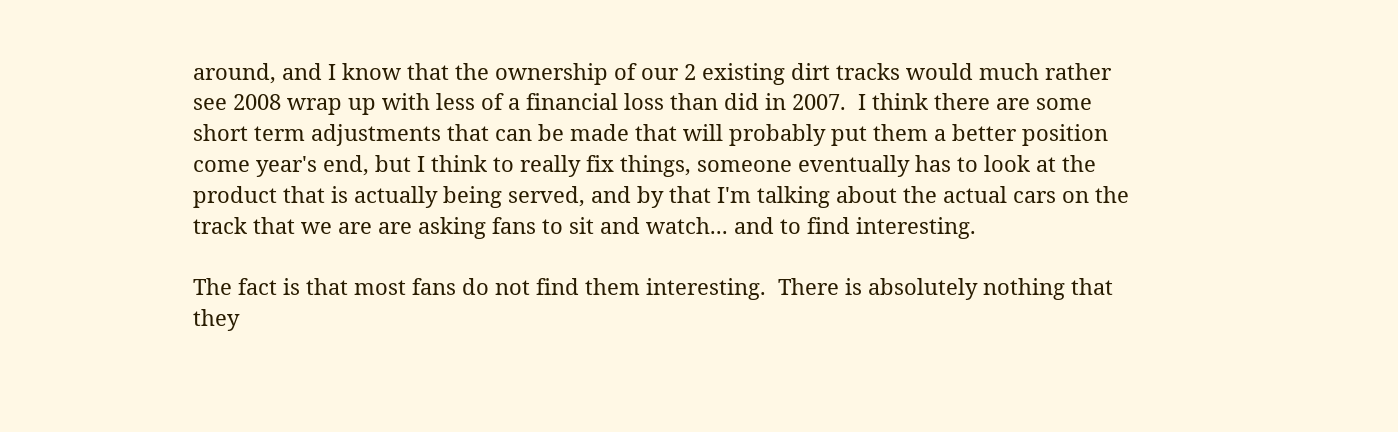around, and I know that the ownership of our 2 existing dirt tracks would much rather see 2008 wrap up with less of a financial loss than did in 2007.  I think there are some short term adjustments that can be made that will probably put them a better position come year's end, but I think to really fix things, someone eventually has to look at the product that is actually being served, and by that I'm talking about the actual cars on the track that we are are asking fans to sit and watch... and to find interesting.

The fact is that most fans do not find them interesting.  There is absolutely nothing that they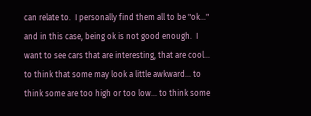can relate to.  I personally find them all to be "ok..." and in this case, being ok is not good enough.  I want to see cars that are interesting, that are cool... to think that some may look a little awkward... to think some are too high or too low... to think some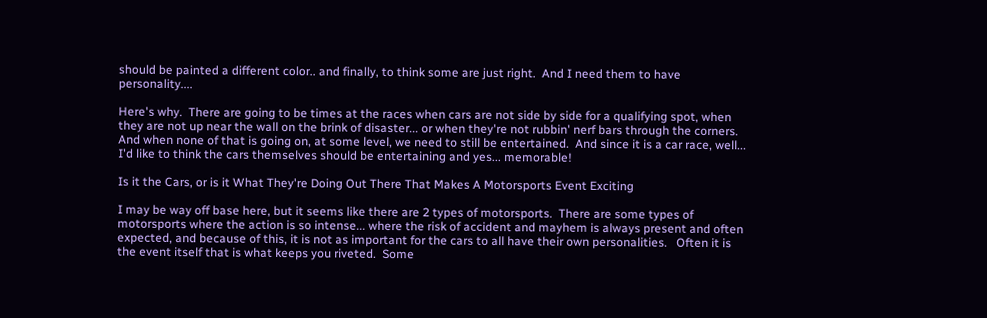should be painted a different color.. and finally, to think some are just right.  And I need them to have personality....

Here's why.  There are going to be times at the races when cars are not side by side for a qualifying spot, when they are not up near the wall on the brink of disaster... or when they're not rubbin' nerf bars through the corners.  And when none of that is going on, at some level, we need to still be entertained.  And since it is a car race, well... I'd like to think the cars themselves should be entertaining and yes... memorable!

Is it the Cars, or is it What They're Doing Out There That Makes A Motorsports Event Exciting

I may be way off base here, but it seems like there are 2 types of motorsports.  There are some types of motorsports where the action is so intense... where the risk of accident and mayhem is always present and often expected, and because of this, it is not as important for the cars to all have their own personalities.   Often it is the event itself that is what keeps you riveted.  Some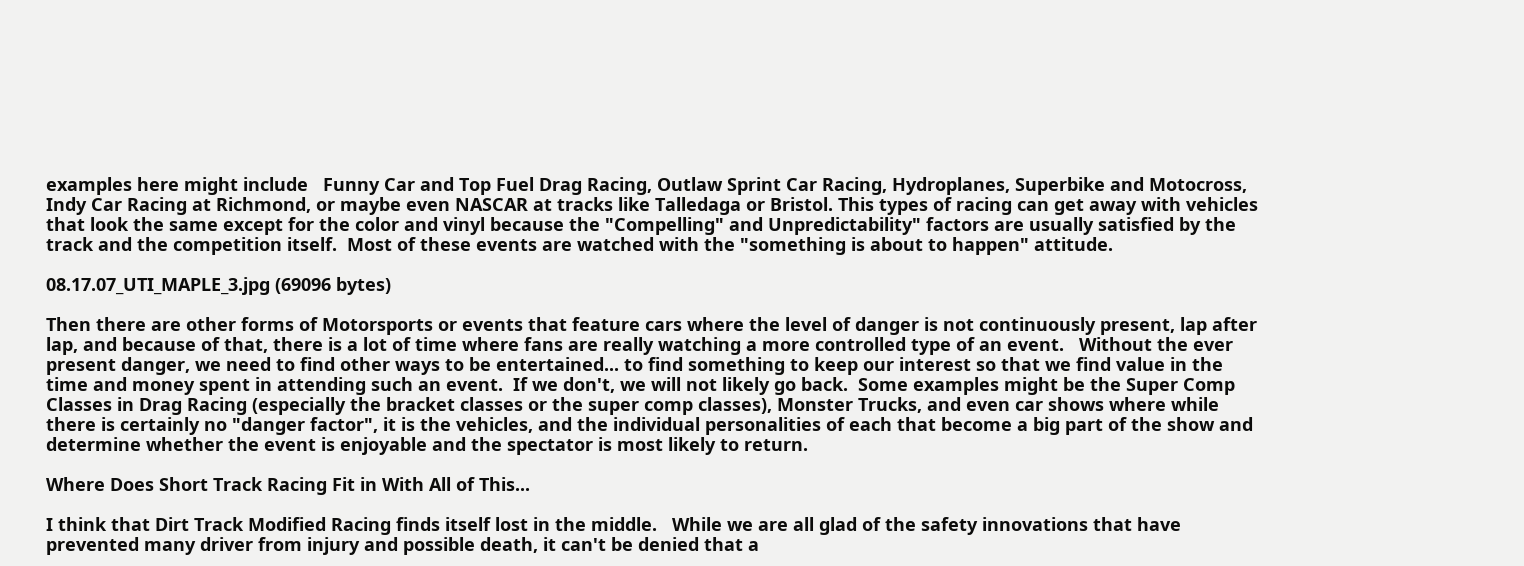examples here might include   Funny Car and Top Fuel Drag Racing, Outlaw Sprint Car Racing, Hydroplanes, Superbike and Motocross, Indy Car Racing at Richmond, or maybe even NASCAR at tracks like Talledaga or Bristol. This types of racing can get away with vehicles that look the same except for the color and vinyl because the "Compelling" and Unpredictability" factors are usually satisfied by the track and the competition itself.  Most of these events are watched with the "something is about to happen" attitude.

08.17.07_UTI_MAPLE_3.jpg (69096 bytes)

Then there are other forms of Motorsports or events that feature cars where the level of danger is not continuously present, lap after lap, and because of that, there is a lot of time where fans are really watching a more controlled type of an event.   Without the ever present danger, we need to find other ways to be entertained... to find something to keep our interest so that we find value in the time and money spent in attending such an event.  If we don't, we will not likely go back.  Some examples might be the Super Comp Classes in Drag Racing (especially the bracket classes or the super comp classes), Monster Trucks, and even car shows where while there is certainly no "danger factor", it is the vehicles, and the individual personalities of each that become a big part of the show and determine whether the event is enjoyable and the spectator is most likely to return.

Where Does Short Track Racing Fit in With All of This...

I think that Dirt Track Modified Racing finds itself lost in the middle.   While we are all glad of the safety innovations that have prevented many driver from injury and possible death, it can't be denied that a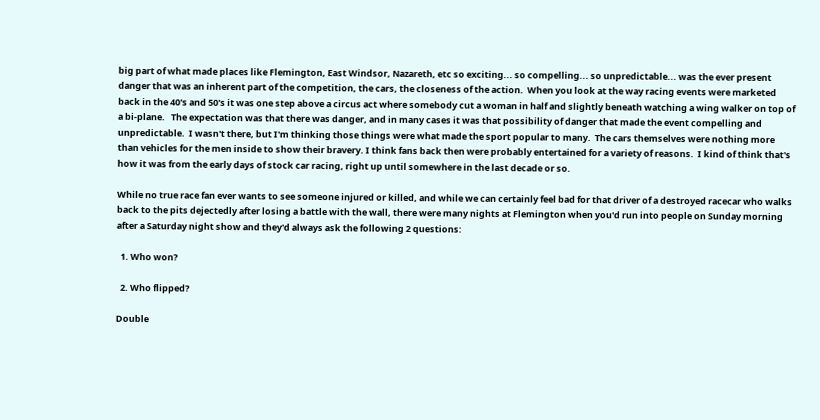big part of what made places like Flemington, East Windsor, Nazareth, etc so exciting... so compelling... so unpredictable... was the ever present danger that was an inherent part of the competition, the cars, the closeness of the action.  When you look at the way racing events were marketed back in the 40's and 50's it was one step above a circus act where somebody cut a woman in half and slightly beneath watching a wing walker on top of a bi-plane.   The expectation was that there was danger, and in many cases it was that possibility of danger that made the event compelling and unpredictable.  I wasn't there, but I'm thinking those things were what made the sport popular to many.  The cars themselves were nothing more than vehicles for the men inside to show their bravery. I think fans back then were probably entertained for a variety of reasons.  I kind of think that's how it was from the early days of stock car racing, right up until somewhere in the last decade or so.

While no true race fan ever wants to see someone injured or killed, and while we can certainly feel bad for that driver of a destroyed racecar who walks back to the pits dejectedly after losing a battle with the wall, there were many nights at Flemington when you'd run into people on Sunday morning after a Saturday night show and they'd always ask the following 2 questions:

  1. Who won?

  2. Who flipped?

Double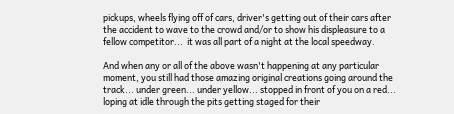pickups, wheels flying off of cars, driver's getting out of their cars after the accident to wave to the crowd and/or to show his displeasure to a fellow competitor...  it was all part of a night at the local speedway.

And when any or all of the above wasn't happening at any particular moment, you still had those amazing original creations going around the track... under green... under yellow... stopped in front of you on a red... loping at idle through the pits getting staged for their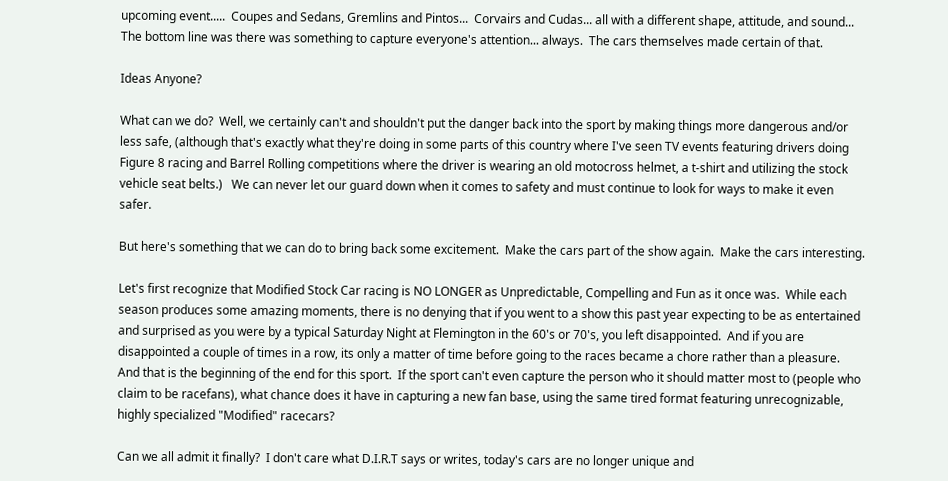upcoming event.....  Coupes and Sedans, Gremlins and Pintos...  Corvairs and Cudas... all with a different shape, attitude, and sound... The bottom line was there was something to capture everyone's attention... always.  The cars themselves made certain of that.

Ideas Anyone?

What can we do?  Well, we certainly can't and shouldn't put the danger back into the sport by making things more dangerous and/or less safe, (although that's exactly what they're doing in some parts of this country where I've seen TV events featuring drivers doing Figure 8 racing and Barrel Rolling competitions where the driver is wearing an old motocross helmet, a t-shirt and utilizing the stock vehicle seat belts.)   We can never let our guard down when it comes to safety and must continue to look for ways to make it even safer.

But here's something that we can do to bring back some excitement.  Make the cars part of the show again.  Make the cars interesting.

Let's first recognize that Modified Stock Car racing is NO LONGER as Unpredictable, Compelling and Fun as it once was.  While each season produces some amazing moments, there is no denying that if you went to a show this past year expecting to be as entertained and surprised as you were by a typical Saturday Night at Flemington in the 60's or 70's, you left disappointed.  And if you are disappointed a couple of times in a row, its only a matter of time before going to the races became a chore rather than a pleasure.  And that is the beginning of the end for this sport.  If the sport can't even capture the person who it should matter most to (people who claim to be racefans), what chance does it have in capturing a new fan base, using the same tired format featuring unrecognizable, highly specialized "Modified" racecars?

Can we all admit it finally?  I don't care what D.I.R.T says or writes, today's cars are no longer unique and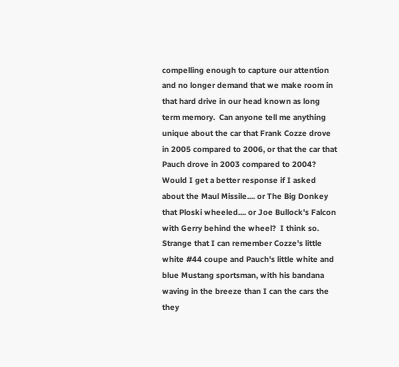compelling enough to capture our attention and no longer demand that we make room in that hard drive in our head known as long term memory.  Can anyone tell me anything unique about the car that Frank Cozze drove in 2005 compared to 2006, or that the car that Pauch drove in 2003 compared to 2004?  Would I get a better response if I asked about the Maul Missile.... or The Big Donkey that Ploski wheeled.... or Joe Bullock's Falcon with Gerry behind the wheel?  I think so.   Strange that I can remember Cozze's little white #44 coupe and Pauch's little white and blue Mustang sportsman, with his bandana waving in the breeze than I can the cars the they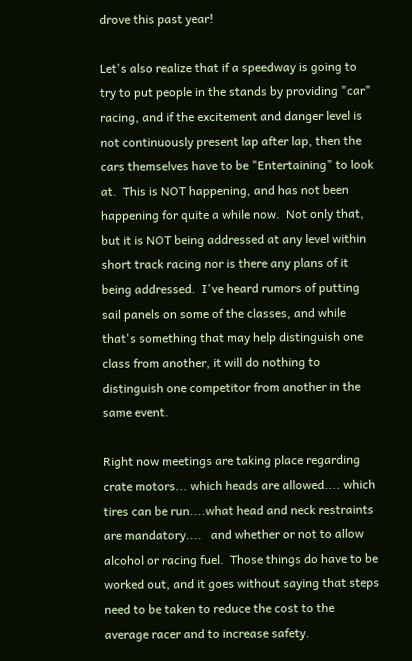drove this past year!

Let's also realize that if a speedway is going to try to put people in the stands by providing "car" racing, and if the excitement and danger level is not continuously present lap after lap, then the cars themselves have to be "Entertaining" to look at.  This is NOT happening, and has not been happening for quite a while now.  Not only that, but it is NOT being addressed at any level within short track racing nor is there any plans of it being addressed.  I've heard rumors of putting sail panels on some of the classes, and while that's something that may help distinguish one class from another, it will do nothing to distinguish one competitor from another in the same event.

Right now meetings are taking place regarding crate motors... which heads are allowed.... which tires can be run....what head and neck restraints are mandatory....   and whether or not to allow alcohol or racing fuel.  Those things do have to be worked out, and it goes without saying that steps need to be taken to reduce the cost to the average racer and to increase safety.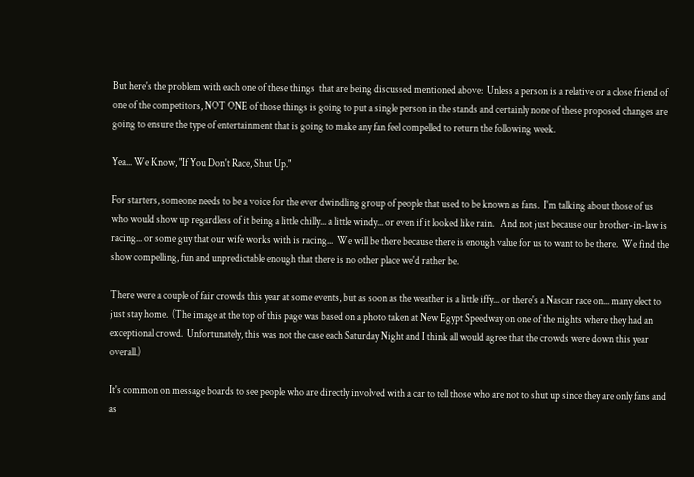But here's the problem with each one of these things  that are being discussed mentioned above:  Unless a person is a relative or a close friend of one of the competitors, NOT ONE of those things is going to put a single person in the stands and certainly none of these proposed changes are  going to ensure the type of entertainment that is going to make any fan feel compelled to return the following week.

Yea... We Know, "If You Don't Race, Shut Up."

For starters, someone needs to be a voice for the ever dwindling group of people that used to be known as fans.  I'm talking about those of us who would show up regardless of it being a little chilly... a little windy... or even if it looked like rain.   And not just because our brother-in-law is racing... or some guy that our wife works with is racing...  We will be there because there is enough value for us to want to be there.  We find the show compelling, fun and unpredictable enough that there is no other place we'd rather be.

There were a couple of fair crowds this year at some events, but as soon as the weather is a little iffy... or there's a Nascar race on... many elect to just stay home.  (The image at the top of this page was based on a photo taken at New Egypt Speedway on one of the nights where they had an exceptional crowd.  Unfortunately, this was not the case each Saturday Night and I think all would agree that the crowds were down this year overall.)

It's common on message boards to see people who are directly involved with a car to tell those who are not to shut up since they are only fans and as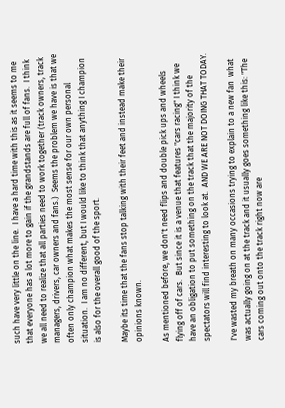such have very little on the line.  I have a hard time with this as it seems to me that everyone has a lot more to gain if the grandstands are full of fans.  I think we all need to realize that all parties need to work together (track owners, track managers, drivers, car owners and fans.)  Seems the problem we have is that we often only champion what makes the most sense for our own personal situation.  I am no different, but I would like to think that anything I champion is also for the overall good of the sport.

Maybe its time that the fans stop talking with their feet and instead make their opinions known.

As mentioned before, we don't need flips and double pick ups and wheels flying off of cars.  But since it is a venue that features "cars racing" I think we have an obligation to put something on the track that the majority of the spectators will find interesting to look at.  AND WE ARE NOT DOING THAT TODAY.

I've wasted my breath on many occasions trying to explain to a new fan  what was actually going on at the track and it usually goes something like this: "The cars coming out onto the track right now are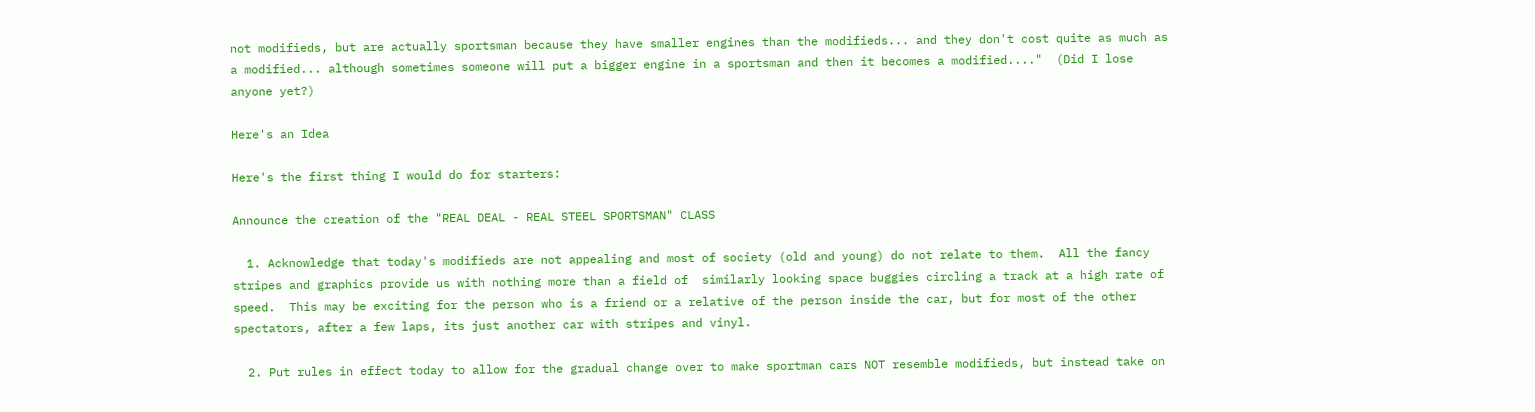not modifieds, but are actually sportsman because they have smaller engines than the modifieds... and they don't cost quite as much as a modified... although sometimes someone will put a bigger engine in a sportsman and then it becomes a modified...."  (Did I lose anyone yet?)

Here's an Idea

Here's the first thing I would do for starters:

Announce the creation of the "REAL DEAL - REAL STEEL SPORTSMAN" CLASS

  1. Acknowledge that today's modifieds are not appealing and most of society (old and young) do not relate to them.  All the fancy stripes and graphics provide us with nothing more than a field of  similarly looking space buggies circling a track at a high rate of speed.  This may be exciting for the person who is a friend or a relative of the person inside the car, but for most of the other spectators, after a few laps, its just another car with stripes and vinyl.

  2. Put rules in effect today to allow for the gradual change over to make sportman cars NOT resemble modifieds, but instead take on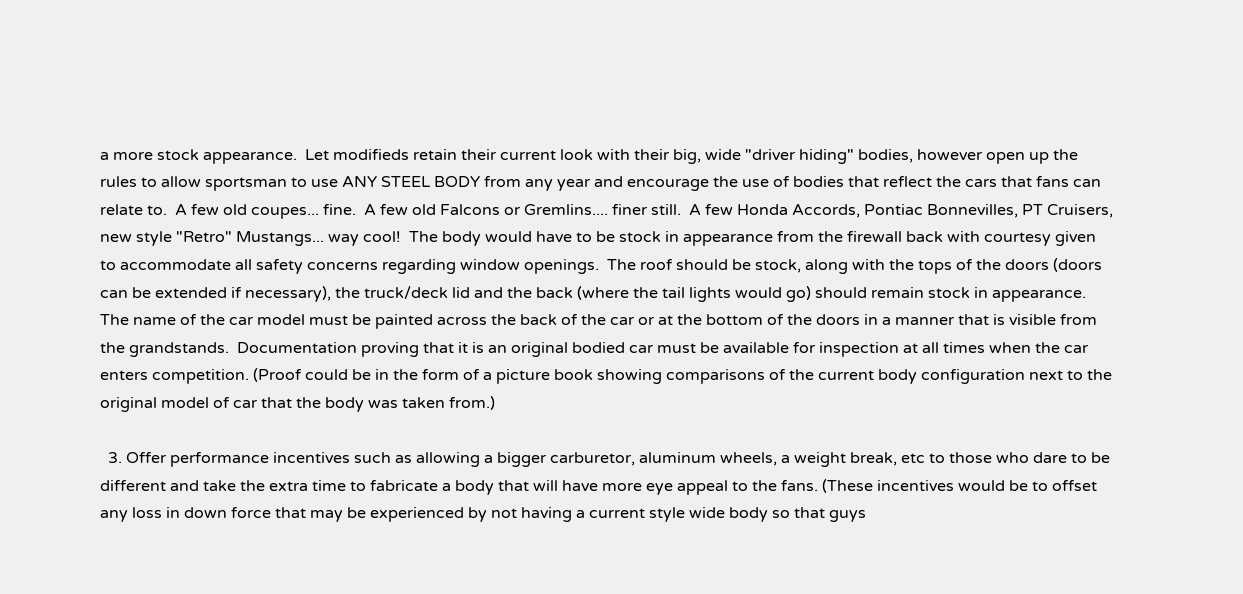a more stock appearance.  Let modifieds retain their current look with their big, wide "driver hiding" bodies, however open up the rules to allow sportsman to use ANY STEEL BODY from any year and encourage the use of bodies that reflect the cars that fans can relate to.  A few old coupes... fine.  A few old Falcons or Gremlins.... finer still.  A few Honda Accords, Pontiac Bonnevilles, PT Cruisers, new style "Retro" Mustangs... way cool!  The body would have to be stock in appearance from the firewall back with courtesy given to accommodate all safety concerns regarding window openings.  The roof should be stock, along with the tops of the doors (doors can be extended if necessary), the truck/deck lid and the back (where the tail lights would go) should remain stock in appearance.  The name of the car model must be painted across the back of the car or at the bottom of the doors in a manner that is visible from the grandstands.  Documentation proving that it is an original bodied car must be available for inspection at all times when the car enters competition. (Proof could be in the form of a picture book showing comparisons of the current body configuration next to the original model of car that the body was taken from.)

  3. Offer performance incentives such as allowing a bigger carburetor, aluminum wheels, a weight break, etc to those who dare to be different and take the extra time to fabricate a body that will have more eye appeal to the fans. (These incentives would be to offset any loss in down force that may be experienced by not having a current style wide body so that guys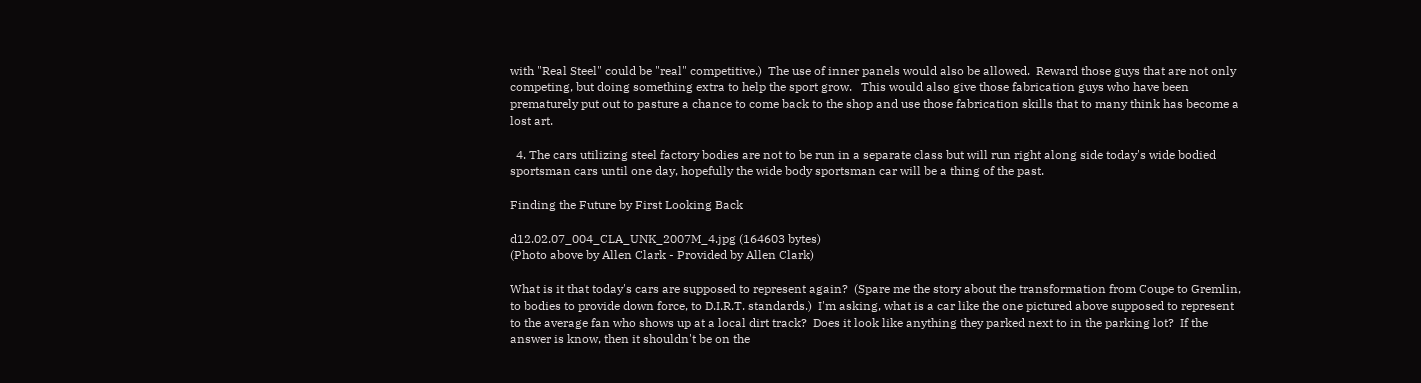with "Real Steel" could be "real" competitive.)  The use of inner panels would also be allowed.  Reward those guys that are not only competing, but doing something extra to help the sport grow.   This would also give those fabrication guys who have been prematurely put out to pasture a chance to come back to the shop and use those fabrication skills that to many think has become a lost art.

  4. The cars utilizing steel factory bodies are not to be run in a separate class but will run right along side today's wide bodied sportsman cars until one day, hopefully the wide body sportsman car will be a thing of the past.

Finding the Future by First Looking Back

d12.02.07_004_CLA_UNK_2007M_4.jpg (164603 bytes)
(Photo above by Allen Clark - Provided by Allen Clark)

What is it that today's cars are supposed to represent again?  (Spare me the story about the transformation from Coupe to Gremlin, to bodies to provide down force, to D.I.R.T. standards.)  I'm asking, what is a car like the one pictured above supposed to represent to the average fan who shows up at a local dirt track?  Does it look like anything they parked next to in the parking lot?  If the answer is know, then it shouldn't be on the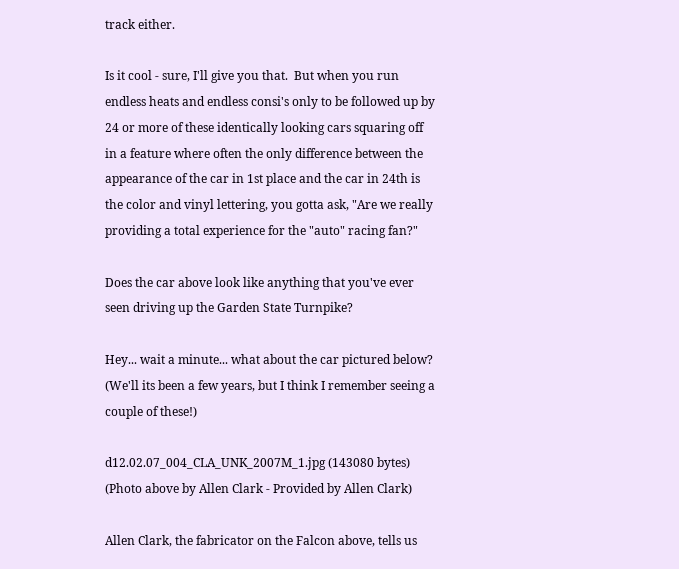track either.

Is it cool - sure, I'll give you that.  But when you run endless heats and endless consi's only to be followed up by 24 or more of these identically looking cars squaring off in a feature where often the only difference between the appearance of the car in 1st place and the car in 24th is the color and vinyl lettering, you gotta ask, "Are we really providing a total experience for the "auto" racing fan?"

Does the car above look like anything that you've ever seen driving up the Garden State Turnpike?

Hey... wait a minute... what about the car pictured below?  (We'll its been a few years, but I think I remember seeing a couple of these!)

d12.02.07_004_CLA_UNK_2007M_1.jpg (143080 bytes)
(Photo above by Allen Clark - Provided by Allen Clark)

Allen Clark, the fabricator on the Falcon above, tells us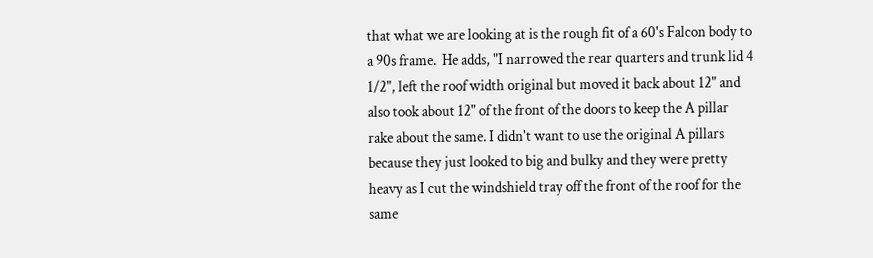that what we are looking at is the rough fit of a 60's Falcon body to a 90s frame.  He adds, "I narrowed the rear quarters and trunk lid 4 1/2", left the roof width original but moved it back about 12" and also took about 12" of the front of the doors to keep the A pillar rake about the same. I didn't want to use the original A pillars because they just looked to big and bulky and they were pretty heavy as I cut the windshield tray off the front of the roof for the same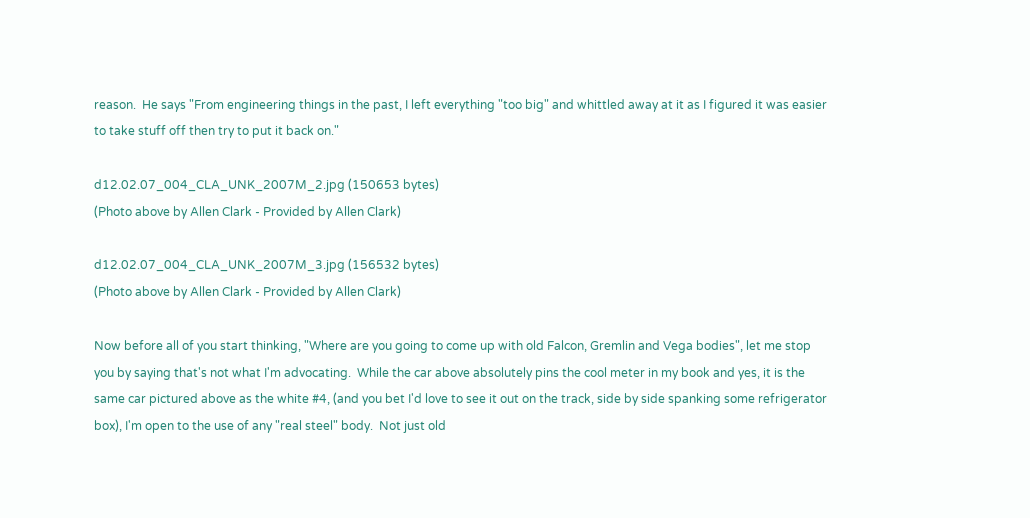reason.  He says "From engineering things in the past, I left everything "too big" and whittled away at it as I figured it was easier to take stuff off then try to put it back on."

d12.02.07_004_CLA_UNK_2007M_2.jpg (150653 bytes)
(Photo above by Allen Clark - Provided by Allen Clark)

d12.02.07_004_CLA_UNK_2007M_3.jpg (156532 bytes)
(Photo above by Allen Clark - Provided by Allen Clark)

Now before all of you start thinking, "Where are you going to come up with old Falcon, Gremlin and Vega bodies", let me stop you by saying that's not what I'm advocating.  While the car above absolutely pins the cool meter in my book and yes, it is the same car pictured above as the white #4, (and you bet I'd love to see it out on the track, side by side spanking some refrigerator box), I'm open to the use of any "real steel" body.  Not just old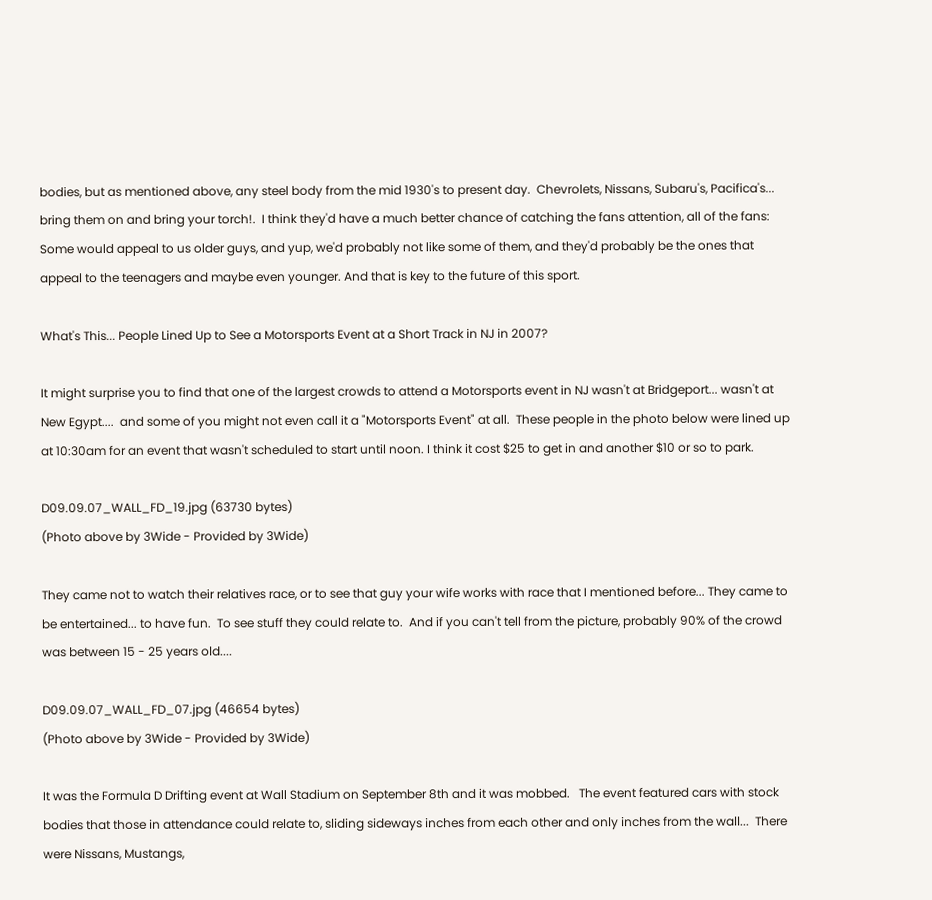bodies, but as mentioned above, any steel body from the mid 1930's to present day.  Chevrolets, Nissans, Subaru's, Pacifica's... bring them on and bring your torch!.  I think they'd have a much better chance of catching the fans attention, all of the fans:  Some would appeal to us older guys, and yup, we'd probably not like some of them, and they'd probably be the ones that appeal to the teenagers and maybe even younger. And that is key to the future of this sport.

What's This... People Lined Up to See a Motorsports Event at a Short Track in NJ in 2007?

It might surprise you to find that one of the largest crowds to attend a Motorsports event in NJ wasn't at Bridgeport... wasn't at New Egypt....  and some of you might not even call it a "Motorsports Event" at all.  These people in the photo below were lined up at 10:30am for an event that wasn't scheduled to start until noon. I think it cost $25 to get in and another $10 or so to park.

D09.09.07_WALL_FD_19.jpg (63730 bytes)
(Photo above by 3Wide - Provided by 3Wide)

They came not to watch their relatives race, or to see that guy your wife works with race that I mentioned before... They came to be entertained... to have fun.  To see stuff they could relate to.  And if you can't tell from the picture, probably 90% of the crowd was between 15 - 25 years old....

D09.09.07_WALL_FD_07.jpg (46654 bytes)
(Photo above by 3Wide - Provided by 3Wide)

It was the Formula D Drifting event at Wall Stadium on September 8th and it was mobbed.   The event featured cars with stock bodies that those in attendance could relate to, sliding sideways inches from each other and only inches from the wall...  There were Nissans, Mustangs,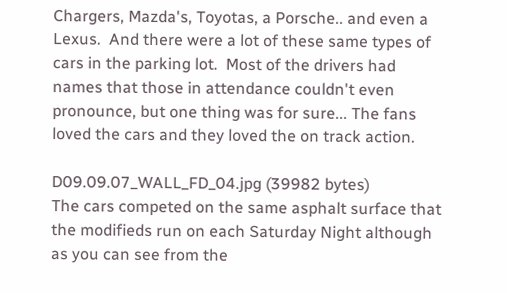Chargers, Mazda's, Toyotas, a Porsche.. and even a Lexus.  And there were a lot of these same types of cars in the parking lot.  Most of the drivers had names that those in attendance couldn't even pronounce, but one thing was for sure... The fans loved the cars and they loved the on track action.

D09.09.07_WALL_FD_04.jpg (39982 bytes)
The cars competed on the same asphalt surface that the modifieds run on each Saturday Night although as you can see from the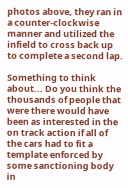photos above, they ran in a counter-clockwise manner and utilized the infield to cross back up to complete a second lap.

Something to think about... Do you think the thousands of people that were there would have been as interested in the on track action if all of the cars had to fit a template enforced by some sanctioning body in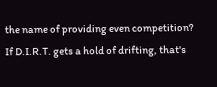the name of providing even competition?  If D.I.R.T. gets a hold of drifting, that's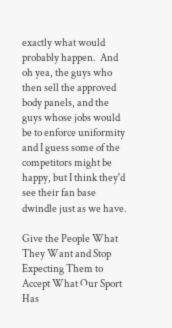exactly what would probably happen.  And oh yea, the guys who then sell the approved body panels, and the guys whose jobs would be to enforce uniformity and I guess some of the competitors might be happy, but I think they'd see their fan base dwindle just as we have.

Give the People What They Want and Stop Expecting Them to Accept What Our Sport Has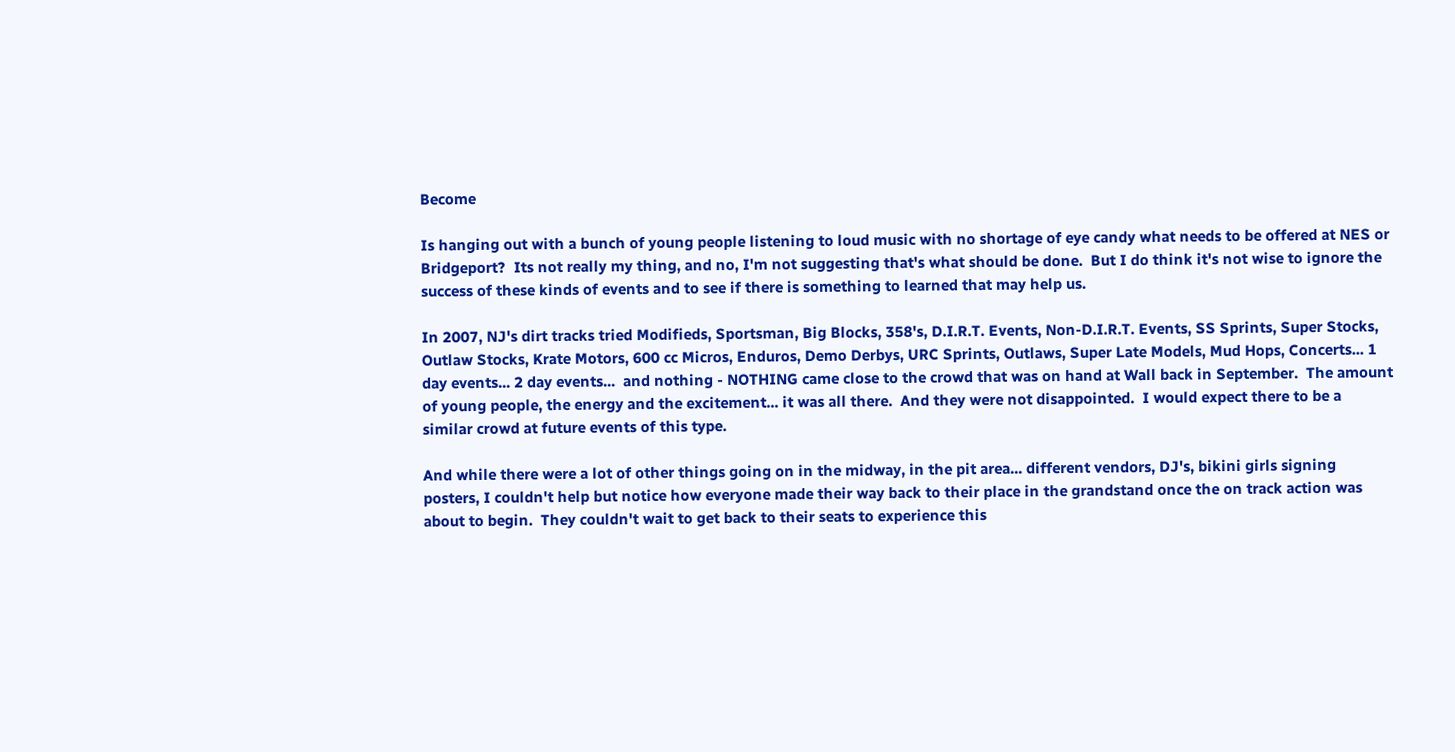Become

Is hanging out with a bunch of young people listening to loud music with no shortage of eye candy what needs to be offered at NES or Bridgeport?  Its not really my thing, and no, I'm not suggesting that's what should be done.  But I do think it's not wise to ignore the success of these kinds of events and to see if there is something to learned that may help us.

In 2007, NJ's dirt tracks tried Modifieds, Sportsman, Big Blocks, 358's, D.I.R.T. Events, Non-D.I.R.T. Events, SS Sprints, Super Stocks, Outlaw Stocks, Krate Motors, 600 cc Micros, Enduros, Demo Derbys, URC Sprints, Outlaws, Super Late Models, Mud Hops, Concerts... 1 day events... 2 day events...  and nothing - NOTHING came close to the crowd that was on hand at Wall back in September.  The amount of young people, the energy and the excitement... it was all there.  And they were not disappointed.  I would expect there to be a similar crowd at future events of this type.

And while there were a lot of other things going on in the midway, in the pit area... different vendors, DJ's, bikini girls signing posters, I couldn't help but notice how everyone made their way back to their place in the grandstand once the on track action was about to begin.  They couldn't wait to get back to their seats to experience this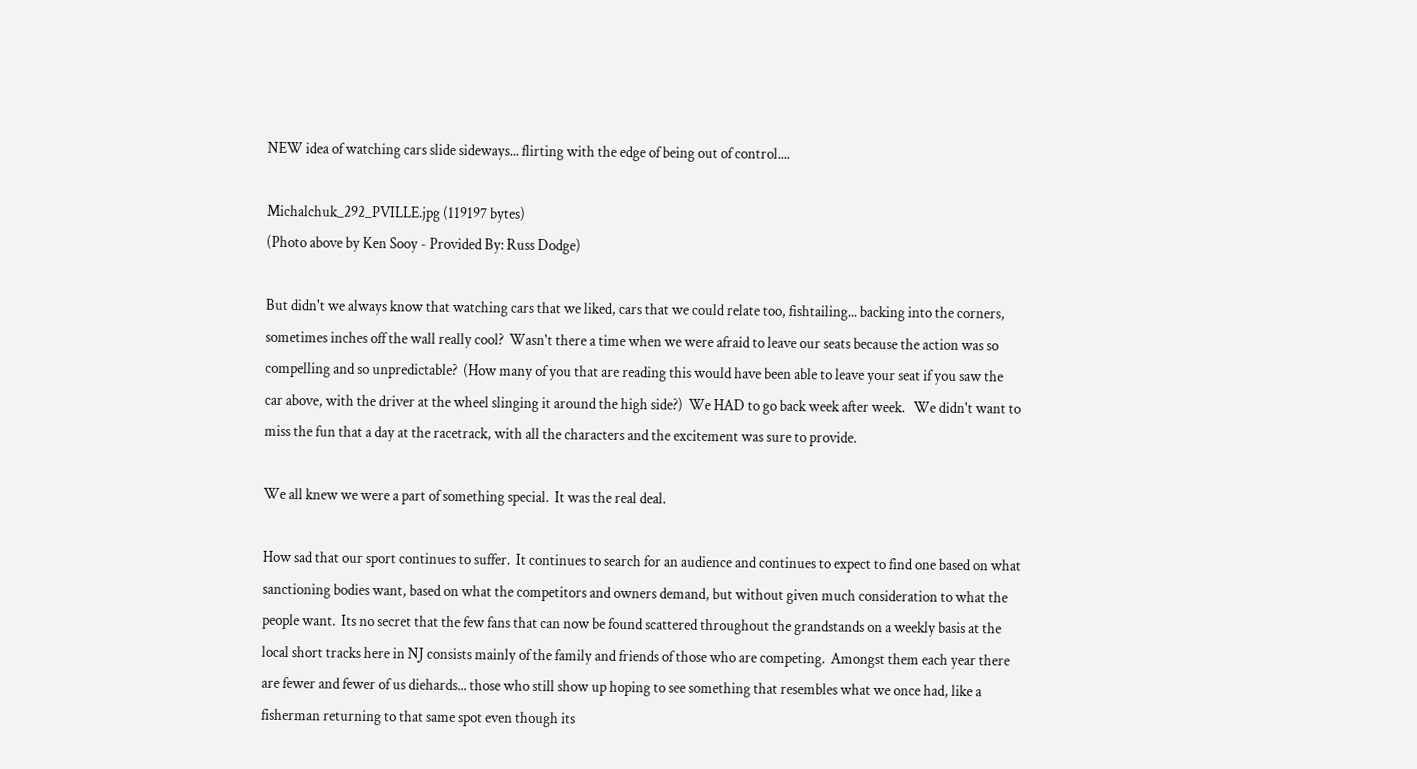NEW idea of watching cars slide sideways... flirting with the edge of being out of control....

Michalchuk_292_PVILLE.jpg (119197 bytes)
(Photo above by Ken Sooy - Provided By: Russ Dodge)

But didn't we always know that watching cars that we liked, cars that we could relate too, fishtailing... backing into the corners, sometimes inches off the wall really cool?  Wasn't there a time when we were afraid to leave our seats because the action was so compelling and so unpredictable?  (How many of you that are reading this would have been able to leave your seat if you saw the car above, with the driver at the wheel slinging it around the high side?)  We HAD to go back week after week.   We didn't want to miss the fun that a day at the racetrack, with all the characters and the excitement was sure to provide.

We all knew we were a part of something special.  It was the real deal.

How sad that our sport continues to suffer.  It continues to search for an audience and continues to expect to find one based on what sanctioning bodies want, based on what the competitors and owners demand, but without given much consideration to what the people want.  Its no secret that the few fans that can now be found scattered throughout the grandstands on a weekly basis at the local short tracks here in NJ consists mainly of the family and friends of those who are competing.  Amongst them each year there are fewer and fewer of us diehards... those who still show up hoping to see something that resembles what we once had, like a fisherman returning to that same spot even though its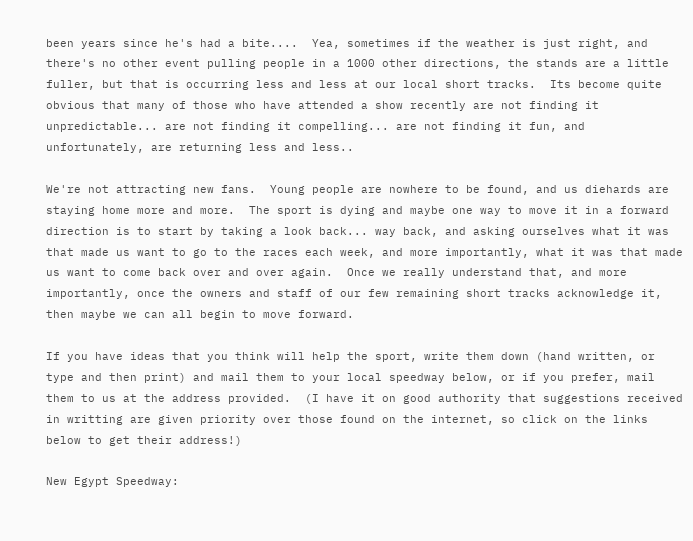been years since he's had a bite....  Yea, sometimes if the weather is just right, and there's no other event pulling people in a 1000 other directions, the stands are a little fuller, but that is occurring less and less at our local short tracks.  Its become quite obvious that many of those who have attended a show recently are not finding it unpredictable... are not finding it compelling... are not finding it fun, and unfortunately, are returning less and less..

We're not attracting new fans.  Young people are nowhere to be found, and us diehards are staying home more and more.  The sport is dying and maybe one way to move it in a forward direction is to start by taking a look back... way back, and asking ourselves what it was that made us want to go to the races each week, and more importantly, what it was that made us want to come back over and over again.  Once we really understand that, and more importantly, once the owners and staff of our few remaining short tracks acknowledge it, then maybe we can all begin to move forward.

If you have ideas that you think will help the sport, write them down (hand written, or type and then print) and mail them to your local speedway below, or if you prefer, mail them to us at the address provided.  (I have it on good authority that suggestions received in writting are given priority over those found on the internet, so click on the links below to get their address!)

New Egypt Speedway: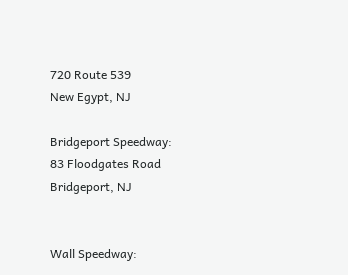720 Route 539
New Egypt, NJ

Bridgeport Speedway:
83 Floodgates Road
Bridgeport, NJ


Wall Speedway: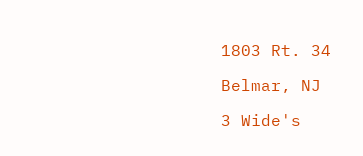1803 Rt. 34

Belmar, NJ

3 Wide's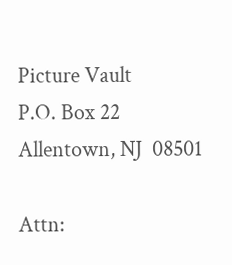Picture Vault
P.O. Box 22
Allentown, NJ  08501

Attn: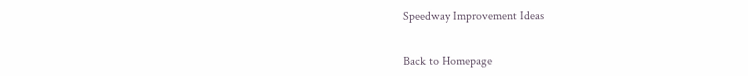Speedway Improvement Ideas


Back to Homepage